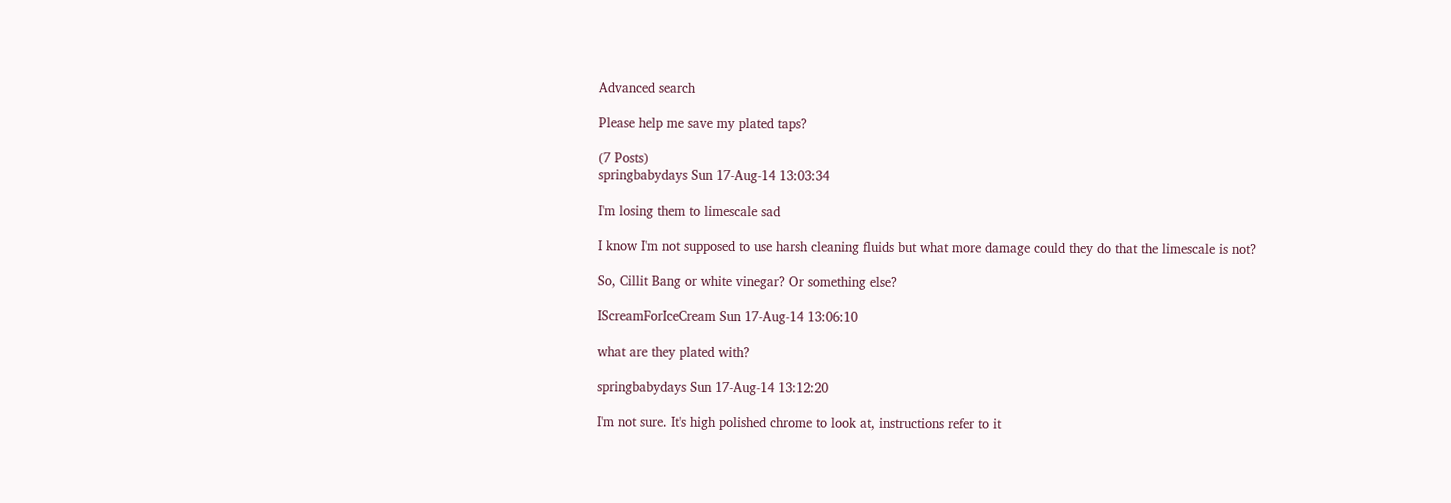Advanced search

Please help me save my plated taps?

(7 Posts)
springbabydays Sun 17-Aug-14 13:03:34

I'm losing them to limescale sad

I know I'm not supposed to use harsh cleaning fluids but what more damage could they do that the limescale is not?

So, Cillit Bang or white vinegar? Or something else?

IScreamForIceCream Sun 17-Aug-14 13:06:10

what are they plated with?

springbabydays Sun 17-Aug-14 13:12:20

I'm not sure. It's high polished chrome to look at, instructions refer to it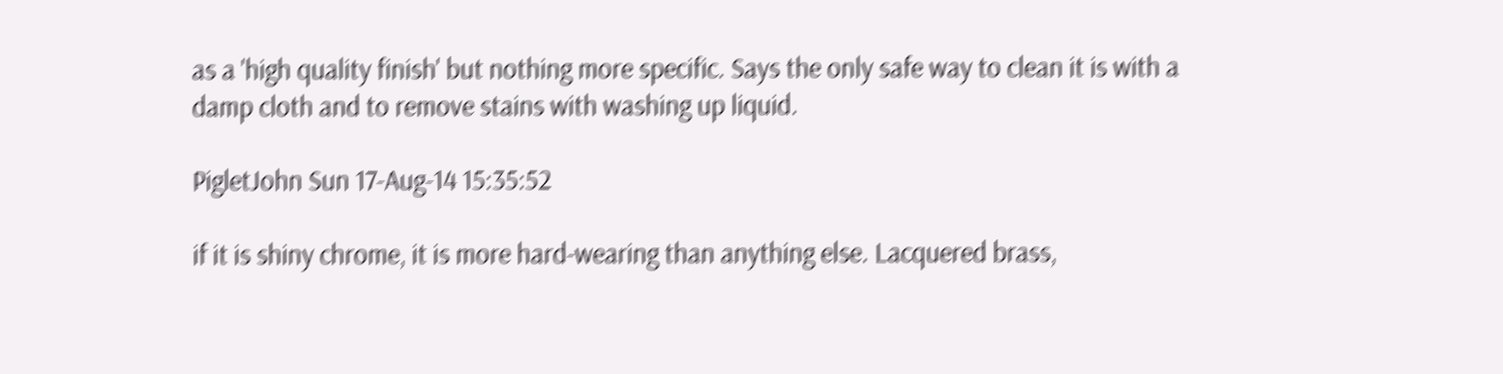as a 'high quality finish' but nothing more specific. Says the only safe way to clean it is with a damp cloth and to remove stains with washing up liquid.

PigletJohn Sun 17-Aug-14 15:35:52

if it is shiny chrome, it is more hard-wearing than anything else. Lacquered brass,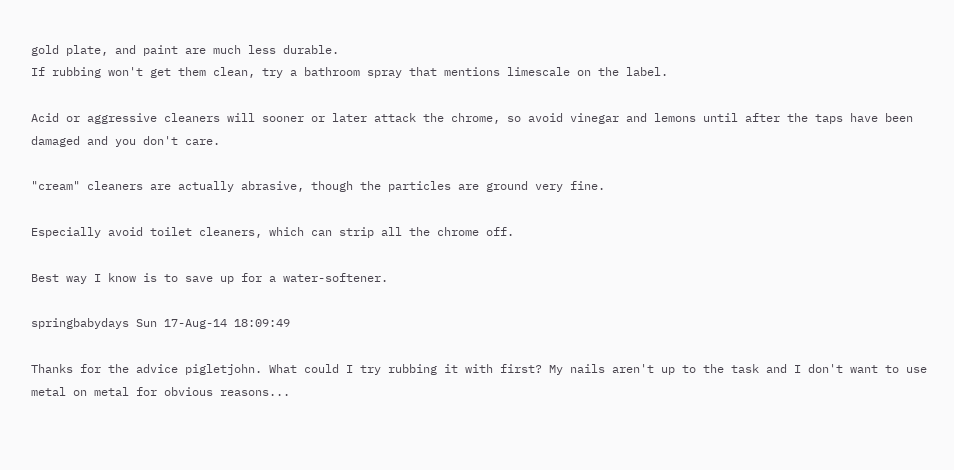gold plate, and paint are much less durable.
If rubbing won't get them clean, try a bathroom spray that mentions limescale on the label.

Acid or aggressive cleaners will sooner or later attack the chrome, so avoid vinegar and lemons until after the taps have been damaged and you don't care.

"cream" cleaners are actually abrasive, though the particles are ground very fine.

Especially avoid toilet cleaners, which can strip all the chrome off.

Best way I know is to save up for a water-softener.

springbabydays Sun 17-Aug-14 18:09:49

Thanks for the advice pigletjohn. What could I try rubbing it with first? My nails aren't up to the task and I don't want to use metal on metal for obvious reasons...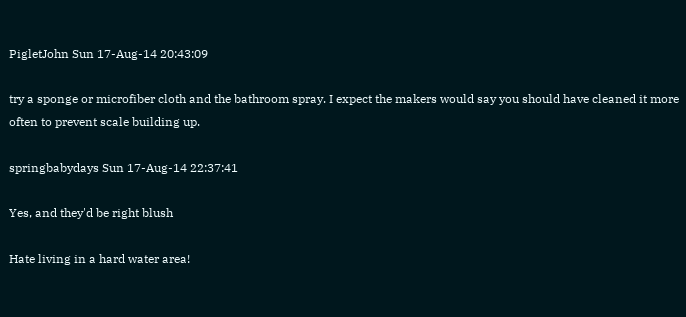PigletJohn Sun 17-Aug-14 20:43:09

try a sponge or microfiber cloth and the bathroom spray. I expect the makers would say you should have cleaned it more often to prevent scale building up.

springbabydays Sun 17-Aug-14 22:37:41

Yes, and they'd be right blush

Hate living in a hard water area!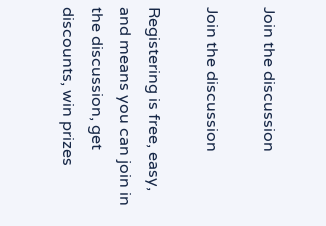Join the discussion

Join the discussion

Registering is free, easy, and means you can join in the discussion, get discounts, win prizes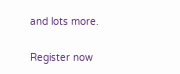and lots more.

Register now